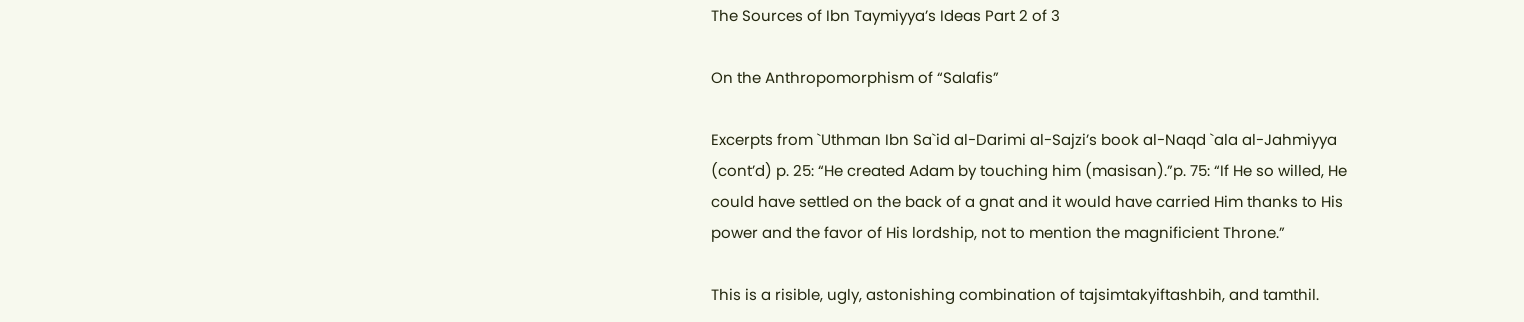The Sources of Ibn Taymiyya’s Ideas Part 2 of 3

On the Anthropomorphism of “Salafis”

Excerpts from `Uthman Ibn Sa`id al-Darimi al-Sajzi’s book al-Naqd `ala al-Jahmiyya (cont’d) p. 25: “He created Adam by touching him (masisan).”p. 75: “If He so willed, He could have settled on the back of a gnat and it would have carried Him thanks to His power and the favor of His lordship, not to mention the magnificient Throne.”

This is a risible, ugly, astonishing combination of tajsimtakyiftashbih, and tamthil.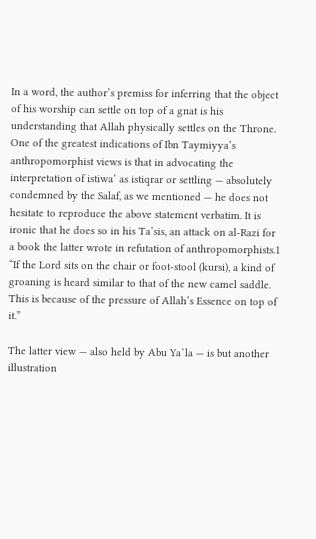In a word, the author’s premiss for inferring that the object of his worship can settle on top of a gnat is his understanding that Allah physically settles on the Throne. One of the greatest indications of Ibn Taymiyya’s anthropomorphist views is that in advocating the interpretation of istiwa’ as istiqrar or settling — absolutely condemned by the Salaf, as we mentioned — he does not hesitate to reproduce the above statement verbatim. It is ironic that he does so in his Ta’sis, an attack on al-Razi for a book the latter wrote in refutation of anthropomorphists.1 “If the Lord sits on the chair or foot-stool (kursi), a kind of groaning is heard similar to that of the new camel saddle. This is because of the pressure of Allah’s Essence on top of it.”

The latter view — also held by Abu Ya`la — is but another illustration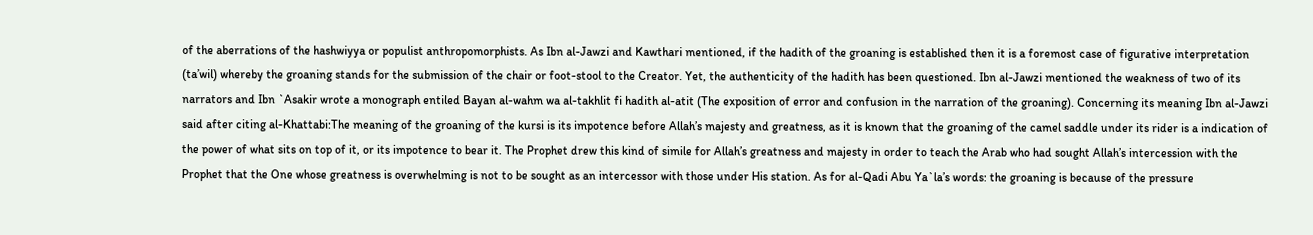of the aberrations of the hashwiyya or populist anthropomorphists. As Ibn al-Jawzi and Kawthari mentioned, if the hadith of the groaning is established then it is a foremost case of figurative interpretation (ta’wil) whereby the groaning stands for the submission of the chair or foot-stool to the Creator. Yet, the authenticity of the hadith has been questioned. Ibn al-Jawzi mentioned the weakness of two of its narrators and Ibn `Asakir wrote a monograph entiled Bayan al-wahm wa al-takhlit fi hadith al-atit (The exposition of error and confusion in the narration of the groaning). Concerning its meaning Ibn al-Jawzi said after citing al-Khattabi:The meaning of the groaning of the kursi is its impotence before Allah’s majesty and greatness, as it is known that the groaning of the camel saddle under its rider is a indication of the power of what sits on top of it, or its impotence to bear it. The Prophet drew this kind of simile for Allah’s greatness and majesty in order to teach the Arab who had sought Allah’s intercession with the Prophet that the One whose greatness is overwhelming is not to be sought as an intercessor with those under His station. As for al-Qadi Abu Ya`la’s words: the groaning is because of the pressure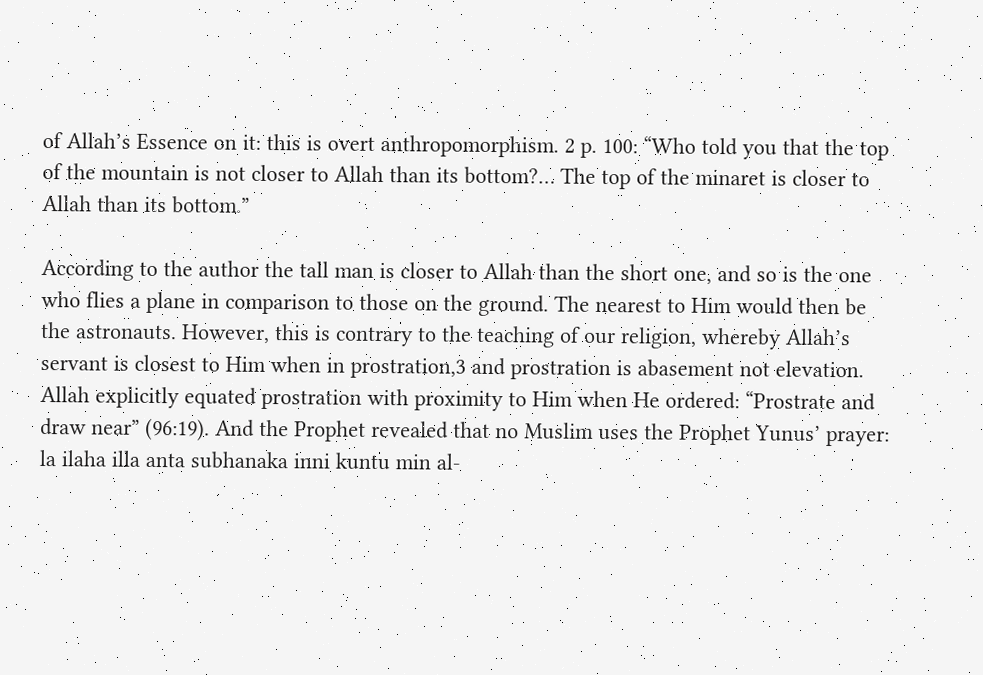of Allah’s Essence on it: this is overt anthropomorphism. 2 p. 100: “Who told you that the top of the mountain is not closer to Allah than its bottom?… The top of the minaret is closer to Allah than its bottom.”

According to the author the tall man is closer to Allah than the short one, and so is the one who flies a plane in comparison to those on the ground. The nearest to Him would then be the astronauts. However, this is contrary to the teaching of our religion, whereby Allah’s servant is closest to Him when in prostration,3 and prostration is abasement not elevation. Allah explicitly equated prostration with proximity to Him when He ordered: “Prostrate and draw near” (96:19). And the Prophet revealed that no Muslim uses the Prophet Yunus’ prayer: la ilaha illa anta subhanaka inni kuntu min al-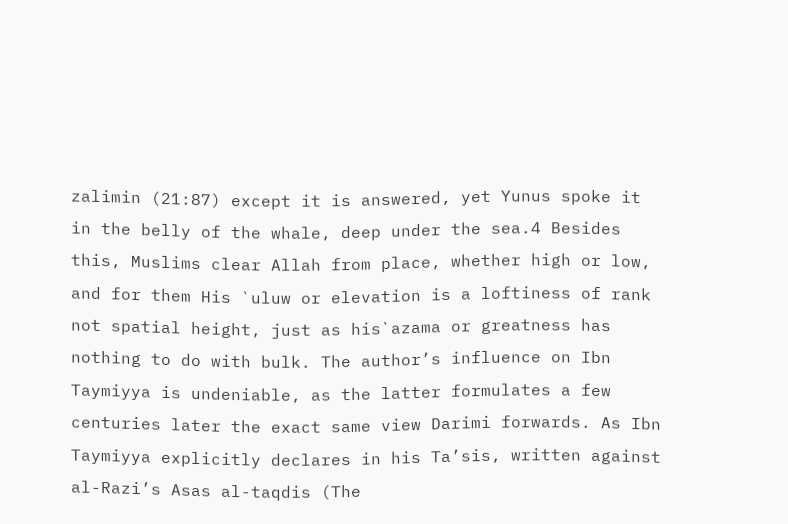zalimin (21:87) except it is answered, yet Yunus spoke it in the belly of the whale, deep under the sea.4 Besides this, Muslims clear Allah from place, whether high or low, and for them His `uluw or elevation is a loftiness of rank not spatial height, just as his`azama or greatness has nothing to do with bulk. The author’s influence on Ibn Taymiyya is undeniable, as the latter formulates a few centuries later the exact same view Darimi forwards. As Ibn Taymiyya explicitly declares in his Ta’sis, written against al-Razi’s Asas al-taqdis (The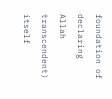foundation of declaring Allah transcendent) itself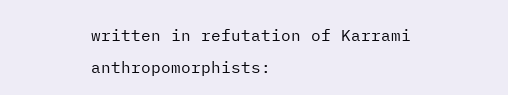written in refutation of Karrami anthropomorphists: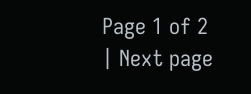Page 1 of 2 | Next page